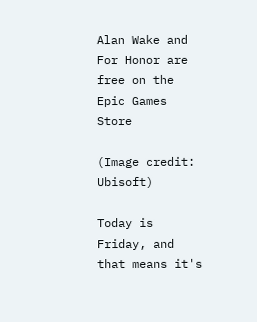Alan Wake and For Honor are free on the Epic Games Store

(Image credit: Ubisoft)

Today is Friday, and that means it's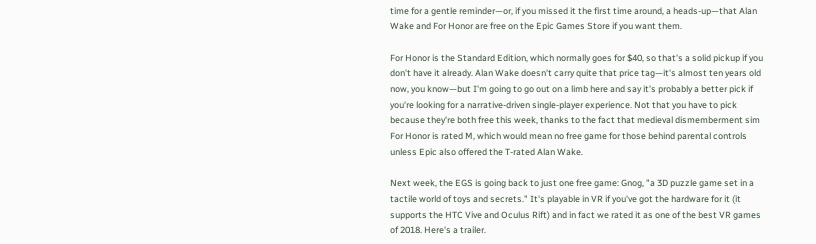time for a gentle reminder—or, if you missed it the first time around, a heads-up—that Alan Wake and For Honor are free on the Epic Games Store if you want them.

For Honor is the Standard Edition, which normally goes for $40, so that's a solid pickup if you don't have it already. Alan Wake doesn't carry quite that price tag—it's almost ten years old now, you know—but I'm going to go out on a limb here and say it's probably a better pick if you're looking for a narrative-driven single-player experience. Not that you have to pick because they're both free this week, thanks to the fact that medieval dismemberment sim For Honor is rated M, which would mean no free game for those behind parental controls unless Epic also offered the T-rated Alan Wake.

Next week, the EGS is going back to just one free game: Gnog, "a 3D puzzle game set in a tactile world of toys and secrets." It's playable in VR if you've got the hardware for it (it supports the HTC Vive and Oculus Rift) and in fact we rated it as one of the best VR games of 2018. Here's a trailer.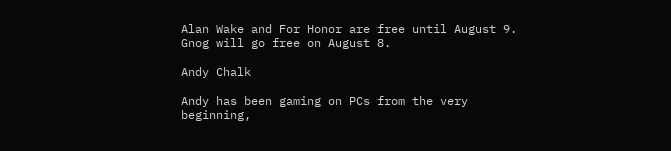Alan Wake and For Honor are free until August 9. Gnog will go free on August 8.

Andy Chalk

Andy has been gaming on PCs from the very beginning,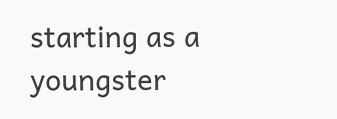starting as a youngster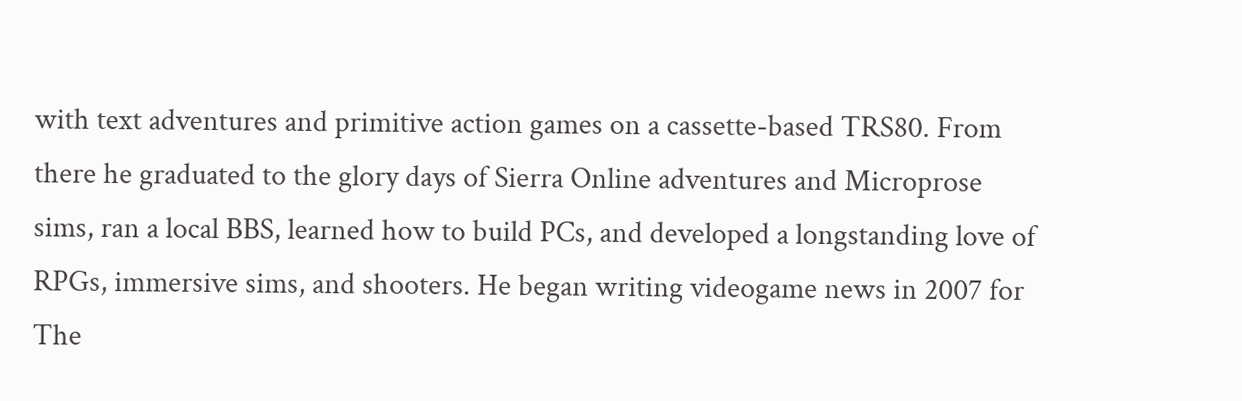with text adventures and primitive action games on a cassette-based TRS80. From there he graduated to the glory days of Sierra Online adventures and Microprose sims, ran a local BBS, learned how to build PCs, and developed a longstanding love of RPGs, immersive sims, and shooters. He began writing videogame news in 2007 for The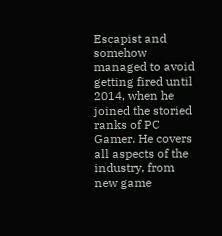Escapist and somehow managed to avoid getting fired until 2014, when he joined the storied ranks of PC Gamer. He covers all aspects of the industry, from new game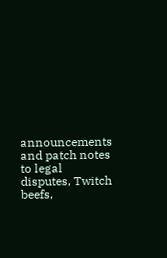announcements and patch notes to legal disputes, Twitch beefs,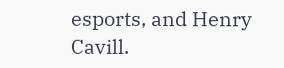esports, and Henry Cavill.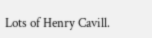Lots of Henry Cavill.